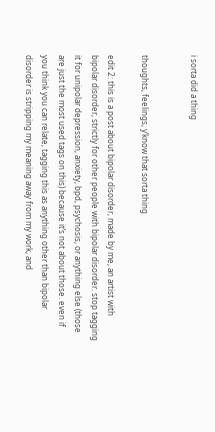i sorta did a thing


thoughts, feelings, y’know that sorta thing

edit 2: this is a post about bipolar disorder, made by me, an artist with bipolar disorder, strictly for other people with bipolar disorder. stop tagging it for unipolar depression, anxiety, bpd, psychosis, or anything else (those are just the most used tags on this) because it’s not about those. even if you think you can relate, tagging this as anything other than bipolar disorder is stripping my meaning away from my work, and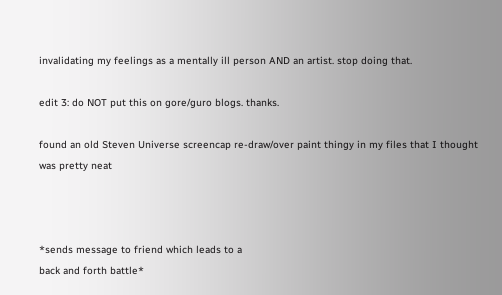invalidating my feelings as a mentally ill person AND an artist. stop doing that.

edit 3: do NOT put this on gore/guro blogs. thanks.

found an old Steven Universe screencap re-draw/over paint thingy in my files that I thought was pretty neat



*sends message to friend which leads to a
back and forth battle*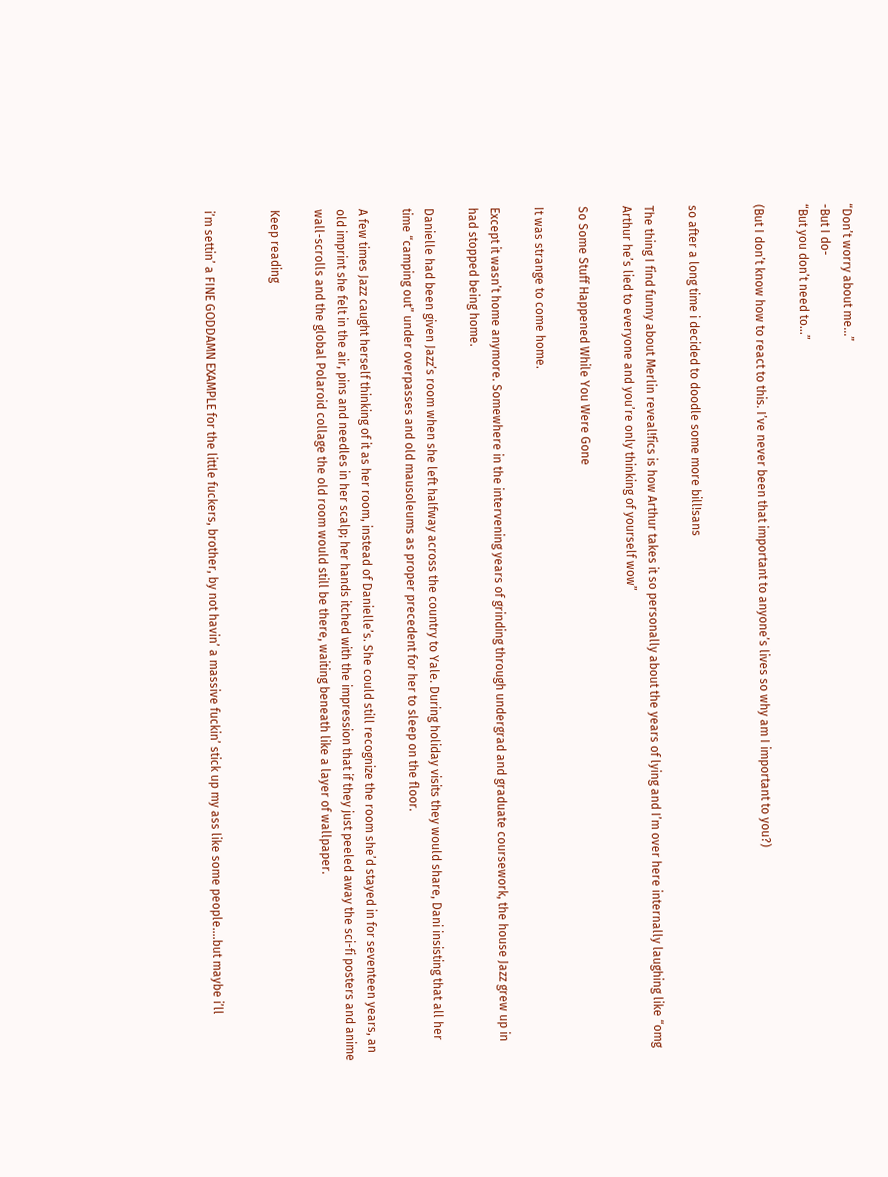“Don’t worry about me…”
-But I do-
“But you don’t need to…”

(But I don’t know how to react to this. I’ve never been that important to anyone’s lives so why am I important to you?)


so after a long time i decided to doodle some more bill!sans

The thing I find funny about Merlin reveal!fics is how Arthur takes it so personally about the years of lying and I’m over here internally laughing like “omg Arthur he’s lied to everyone and you’re only thinking of yourself wow”

So Some Stuff Happened While You Were Gone

It was strange to come home.

Except it wasn’t home anymore. Somewhere in the intervening years of grinding through undergrad and graduate coursework, the house Jazz grew up in had stopped being home.

Danielle had been given Jazz’s room when she left halfway across the country to Yale. During holiday visits they would share, Dani insisting that all her time “camping out” under overpasses and old mausoleums as proper precedent for her to sleep on the floor.

A few times Jazz caught herself thinking of it as her room, instead of Danielle’s. She could still recognize the room she’d stayed in for seventeen years, an old imprint she felt in the air, pins and needles in her scalp; her hands itched with the impression that if they just peeled away the sci-fi posters and anime wall-scrolls and the global Polaroid collage the old room would still be there, waiting beneath like a layer of wallpaper.

Keep reading


i’m settin’ a FINE GODDAMN EXAMPLE for the little fuckers, brother, by not havin’ a massive fuckin’ stick up my ass like some people….but maybe i’ll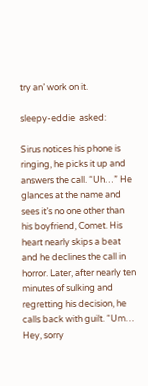try an’ work on it.

sleepy-eddie  asked:

Sirus notices his phone is ringing, he picks it up and answers the call. “Uh…” He glances at the name and sees it’s no one other than his boyfriend, Comet. His heart nearly skips a beat and he declines the call in horror. Later, after nearly ten minutes of sulking and regretting his decision, he calls back with guilt. “Um… Hey, sorry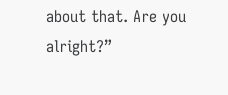about that. Are you alright?”